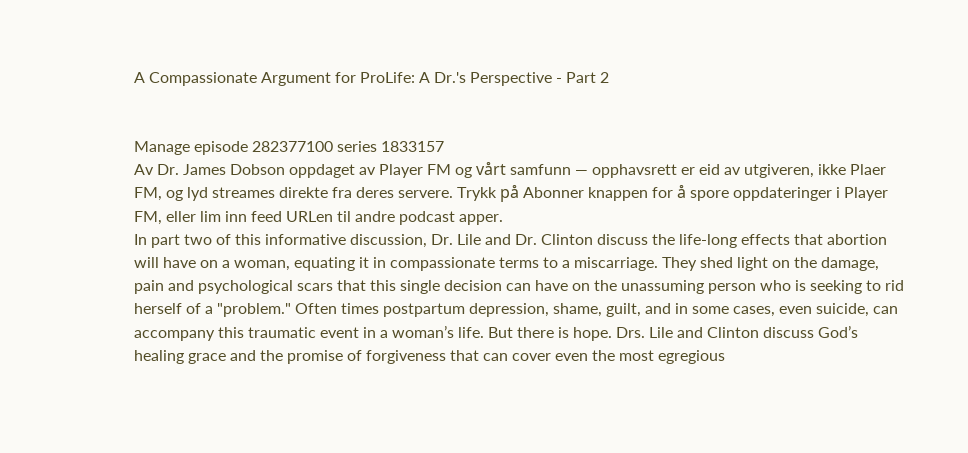A Compassionate Argument for ProLife: A Dr.'s Perspective - Part 2


Manage episode 282377100 series 1833157
Av Dr. James Dobson oppdaget av Player FM og vårt samfunn — opphavsrett er eid av utgiveren, ikke Plaer FM, og lyd streames direkte fra deres servere. Trykk på Abonner knappen for å spore oppdateringer i Player FM, eller lim inn feed URLen til andre podcast apper.
In part two of this informative discussion, Dr. Lile and Dr. Clinton discuss the life-long effects that abortion will have on a woman, equating it in compassionate terms to a miscarriage. They shed light on the damage, pain and psychological scars that this single decision can have on the unassuming person who is seeking to rid herself of a "problem." Often times postpartum depression, shame, guilt, and in some cases, even suicide, can accompany this traumatic event in a woman’s life. But there is hope. Drs. Lile and Clinton discuss God’s healing grace and the promise of forgiveness that can cover even the most egregious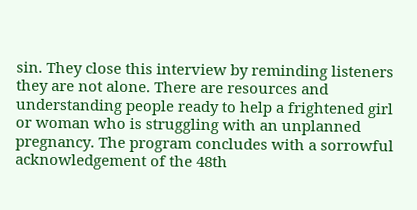sin. They close this interview by reminding listeners they are not alone. There are resources and understanding people ready to help a frightened girl or woman who is struggling with an unplanned pregnancy. The program concludes with a sorrowful acknowledgement of the 48th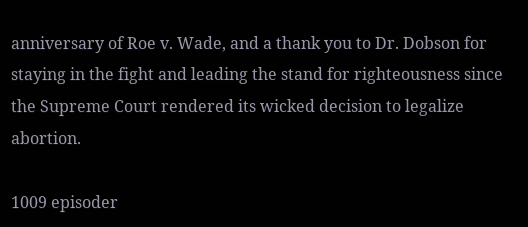anniversary of Roe v. Wade, and a thank you to Dr. Dobson for staying in the fight and leading the stand for righteousness since the Supreme Court rendered its wicked decision to legalize abortion.

1009 episoder